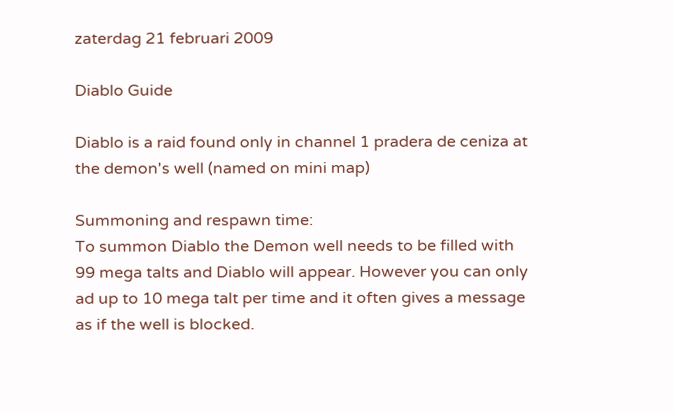zaterdag 21 februari 2009

Diablo Guide

Diablo is a raid found only in channel 1 pradera de ceniza at the demon's well (named on mini map)

Summoning and respawn time:
To summon Diablo the Demon well needs to be filled with 99 mega talts and Diablo will appear. However you can only ad up to 10 mega talt per time and it often gives a message as if the well is blocked.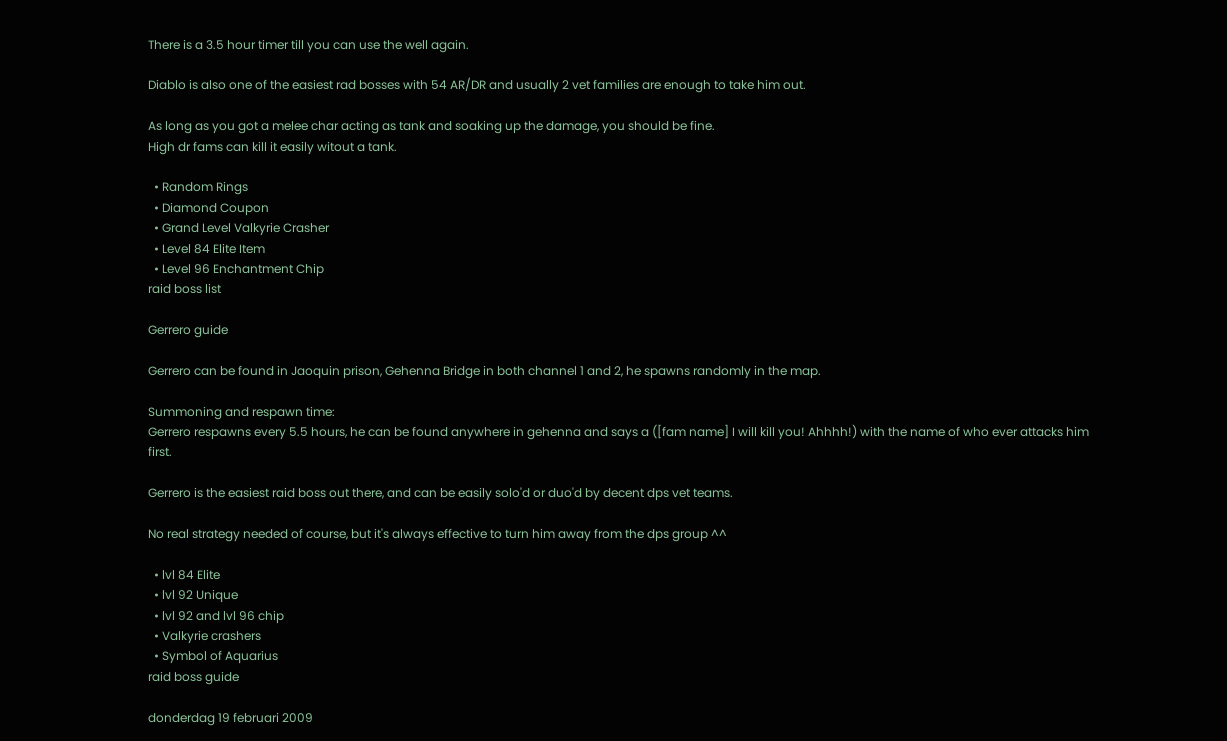There is a 3.5 hour timer till you can use the well again.

Diablo is also one of the easiest rad bosses with 54 AR/DR and usually 2 vet families are enough to take him out.

As long as you got a melee char acting as tank and soaking up the damage, you should be fine.
High dr fams can kill it easily witout a tank.

  • Random Rings
  • Diamond Coupon
  • Grand Level Valkyrie Crasher
  • Level 84 Elite Item
  • Level 96 Enchantment Chip
raid boss list

Gerrero guide

Gerrero can be found in Jaoquin prison, Gehenna Bridge in both channel 1 and 2, he spawns randomly in the map.

Summoning and respawn time:
Gerrero respawns every 5.5 hours, he can be found anywhere in gehenna and says a ([fam name] I will kill you! Ahhhh!) with the name of who ever attacks him first.

Gerrero is the easiest raid boss out there, and can be easily solo'd or duo'd by decent dps vet teams.

No real strategy needed of course, but it's always effective to turn him away from the dps group ^^

  • lvl 84 Elite
  • lvl 92 Unique
  • lvl 92 and lvl 96 chip
  • Valkyrie crashers
  • Symbol of Aquarius
raid boss guide

donderdag 19 februari 2009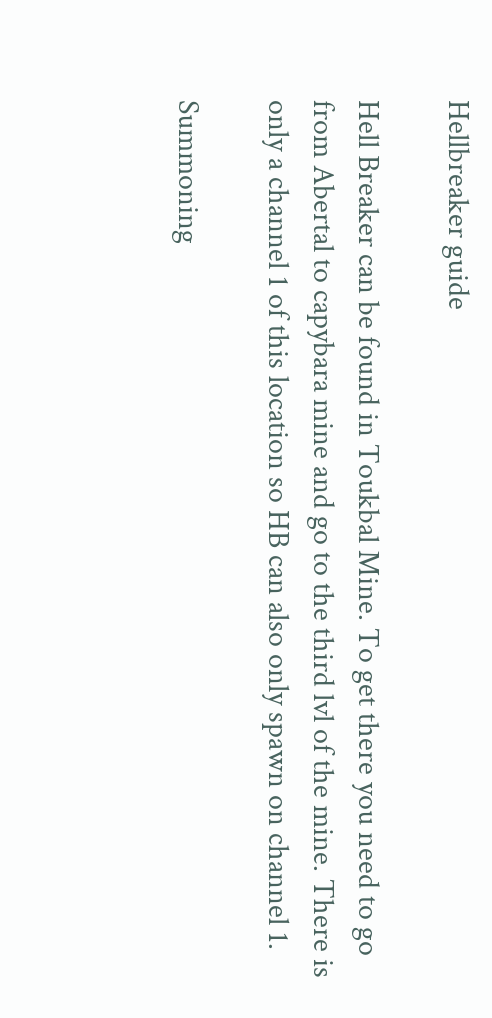Hellbreaker guide

Hell Breaker can be found in Toukbal Mine. To get there you need to go from Abertal to capybara mine and go to the third lvl of the mine. There is only a channel 1 of this location so HB can also only spawn on channel 1.

Summoning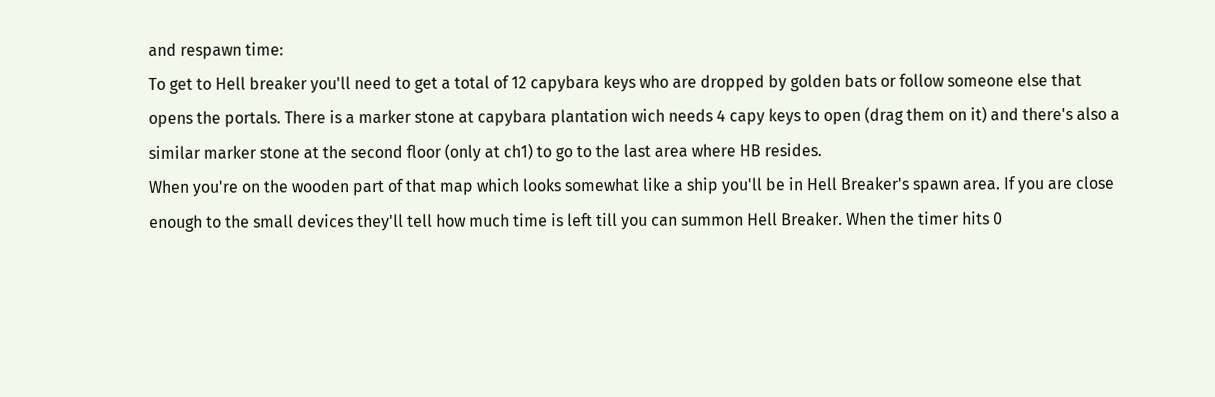and respawn time:
To get to Hell breaker you'll need to get a total of 12 capybara keys who are dropped by golden bats or follow someone else that opens the portals. There is a marker stone at capybara plantation wich needs 4 capy keys to open (drag them on it) and there's also a similar marker stone at the second floor (only at ch1) to go to the last area where HB resides.
When you're on the wooden part of that map which looks somewhat like a ship you'll be in Hell Breaker's spawn area. If you are close enough to the small devices they'll tell how much time is left till you can summon Hell Breaker. When the timer hits 0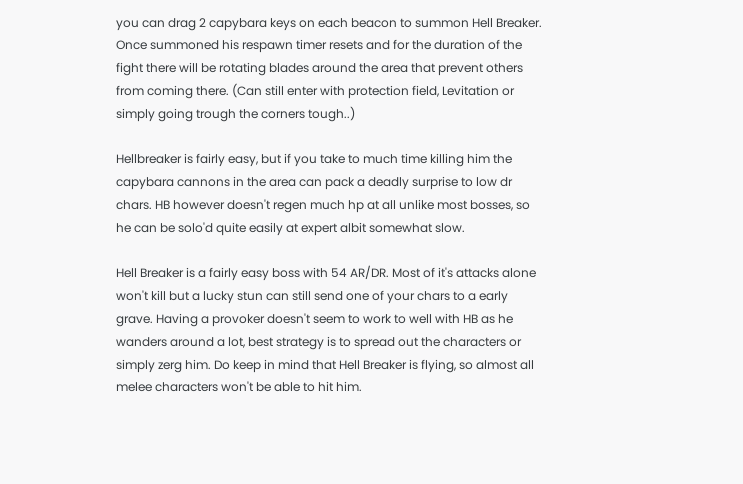you can drag 2 capybara keys on each beacon to summon Hell Breaker. Once summoned his respawn timer resets and for the duration of the fight there will be rotating blades around the area that prevent others from coming there. (Can still enter with protection field, Levitation or simply going trough the corners tough..)

Hellbreaker is fairly easy, but if you take to much time killing him the capybara cannons in the area can pack a deadly surprise to low dr chars. HB however doesn't regen much hp at all unlike most bosses, so he can be solo'd quite easily at expert albit somewhat slow.

Hell Breaker is a fairly easy boss with 54 AR/DR. Most of it's attacks alone won't kill but a lucky stun can still send one of your chars to a early grave. Having a provoker doesn't seem to work to well with HB as he wanders around a lot, best strategy is to spread out the characters or simply zerg him. Do keep in mind that Hell Breaker is flying, so almost all melee characters won't be able to hit him.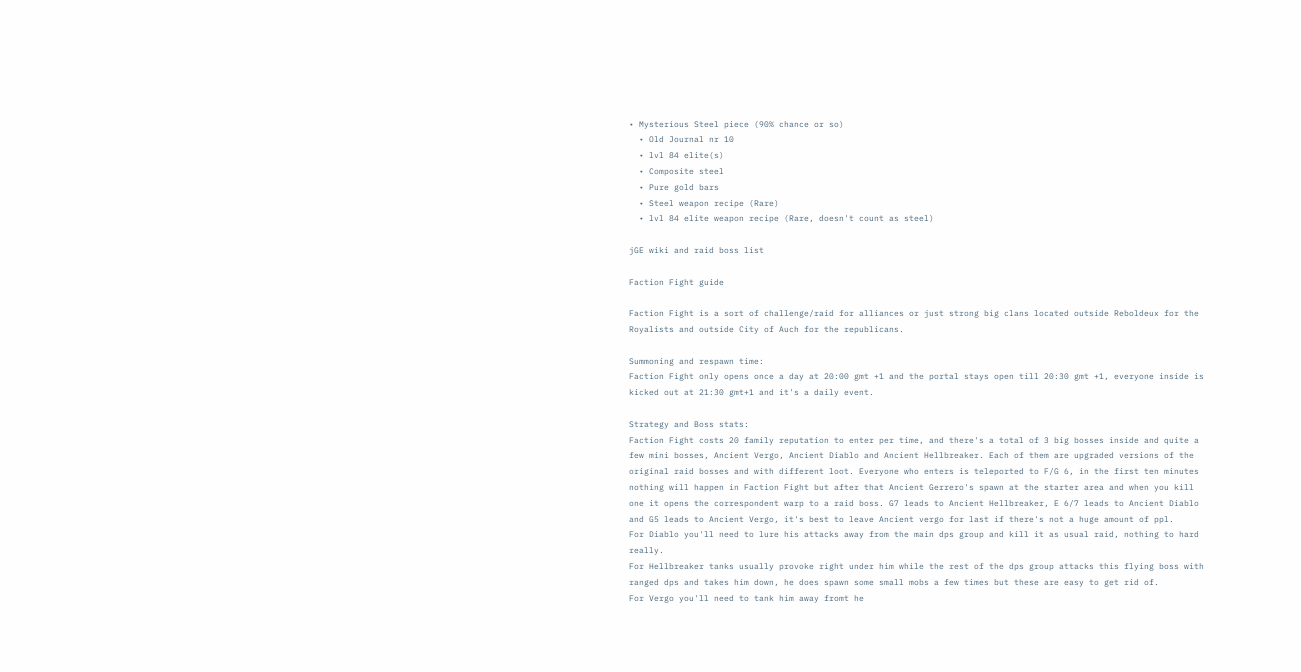• Mysterious Steel piece (90% chance or so)
  • Old Journal nr 10
  • lvl 84 elite(s)
  • Composite steel
  • Pure gold bars
  • Steel weapon recipe (Rare)
  • lvl 84 elite weapon recipe (Rare, doesn't count as steel)

jGE wiki and raid boss list

Faction Fight guide

Faction Fight is a sort of challenge/raid for alliances or just strong big clans located outside Reboldeux for the Royalists and outside City of Auch for the republicans.

Summoning and respawn time:
Faction Fight only opens once a day at 20:00 gmt +1 and the portal stays open till 20:30 gmt +1, everyone inside is kicked out at 21:30 gmt+1 and it's a daily event.

Strategy and Boss stats:
Faction Fight costs 20 family reputation to enter per time, and there's a total of 3 big bosses inside and quite a few mini bosses, Ancient Vergo, Ancient Diablo and Ancient Hellbreaker. Each of them are upgraded versions of the original raid bosses and with different loot. Everyone who enters is teleported to F/G 6, in the first ten minutes nothing will happen in Faction Fight but after that Ancient Gerrero's spawn at the starter area and when you kill one it opens the correspondent warp to a raid boss. G7 leads to Ancient Hellbreaker, E 6/7 leads to Ancient Diablo and G5 leads to Ancient Vergo, it's best to leave Ancient vergo for last if there's not a huge amount of ppl.
For Diablo you'll need to lure his attacks away from the main dps group and kill it as usual raid, nothing to hard really.
For Hellbreaker tanks usually provoke right under him while the rest of the dps group attacks this flying boss with ranged dps and takes him down, he does spawn some small mobs a few times but these are easy to get rid of.
For Vergo you'll need to tank him away fromt he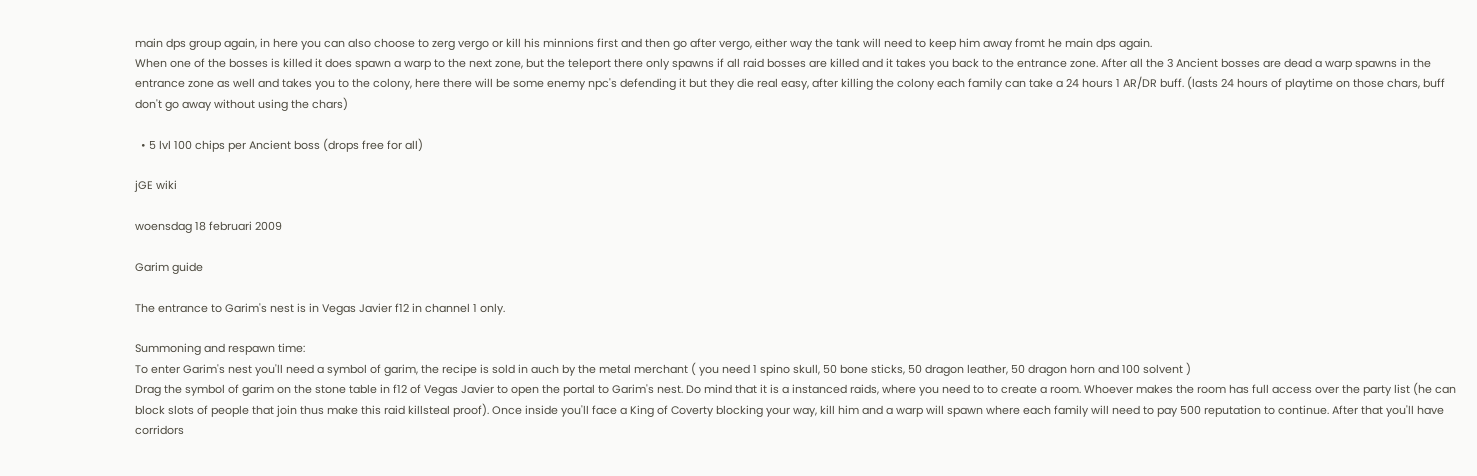main dps group again, in here you can also choose to zerg vergo or kill his minnions first and then go after vergo, either way the tank will need to keep him away fromt he main dps again.
When one of the bosses is killed it does spawn a warp to the next zone, but the teleport there only spawns if all raid bosses are killed and it takes you back to the entrance zone. After all the 3 Ancient bosses are dead a warp spawns in the entrance zone as well and takes you to the colony, here there will be some enemy npc's defending it but they die real easy, after killing the colony each family can take a 24 hours 1 AR/DR buff. (lasts 24 hours of playtime on those chars, buff don't go away without using the chars)

  • 5 lvl 100 chips per Ancient boss (drops free for all)

jGE wiki

woensdag 18 februari 2009

Garim guide

The entrance to Garim's nest is in Vegas Javier f12 in channel 1 only.

Summoning and respawn time:
To enter Garim's nest you'll need a symbol of garim, the recipe is sold in auch by the metal merchant ( you need 1 spino skull, 50 bone sticks, 50 dragon leather, 50 dragon horn and 100 solvent )
Drag the symbol of garim on the stone table in f12 of Vegas Javier to open the portal to Garim's nest. Do mind that it is a instanced raids, where you need to to create a room. Whoever makes the room has full access over the party list (he can block slots of people that join thus make this raid killsteal proof). Once inside you'll face a King of Coverty blocking your way, kill him and a warp will spawn where each family will need to pay 500 reputation to continue. After that you'll have corridors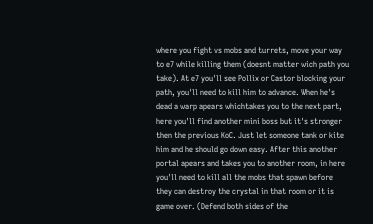where you fight vs mobs and turrets, move your way to e7 while killing them (doesnt matter wich path you take). At e7 you'll see Pollix or Castor blocking your path, you'll need to kill him to advance. When he's dead a warp apears whichtakes you to the next part, here you'll find another mini boss but it's stronger then the previous KoC. Just let someone tank or kite him and he should go down easy. After this another portal apears and takes you to another room, in here you'll need to kill all the mobs that spawn before they can destroy the crystal in that room or it is game over. (Defend both sides of the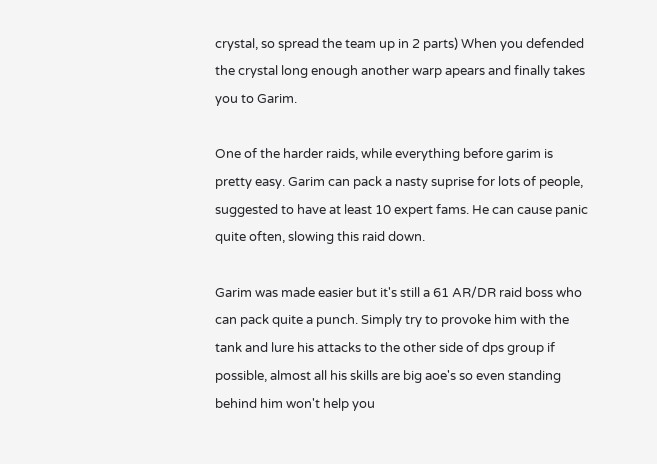crystal, so spread the team up in 2 parts) When you defended the crystal long enough another warp apears and finally takes you to Garim.

One of the harder raids, while everything before garim is pretty easy. Garim can pack a nasty suprise for lots of people, suggested to have at least 10 expert fams. He can cause panic quite often, slowing this raid down.

Garim was made easier but it's still a 61 AR/DR raid boss who can pack quite a punch. Simply try to provoke him with the tank and lure his attacks to the other side of dps group if possible, almost all his skills are big aoe's so even standing behind him won't help you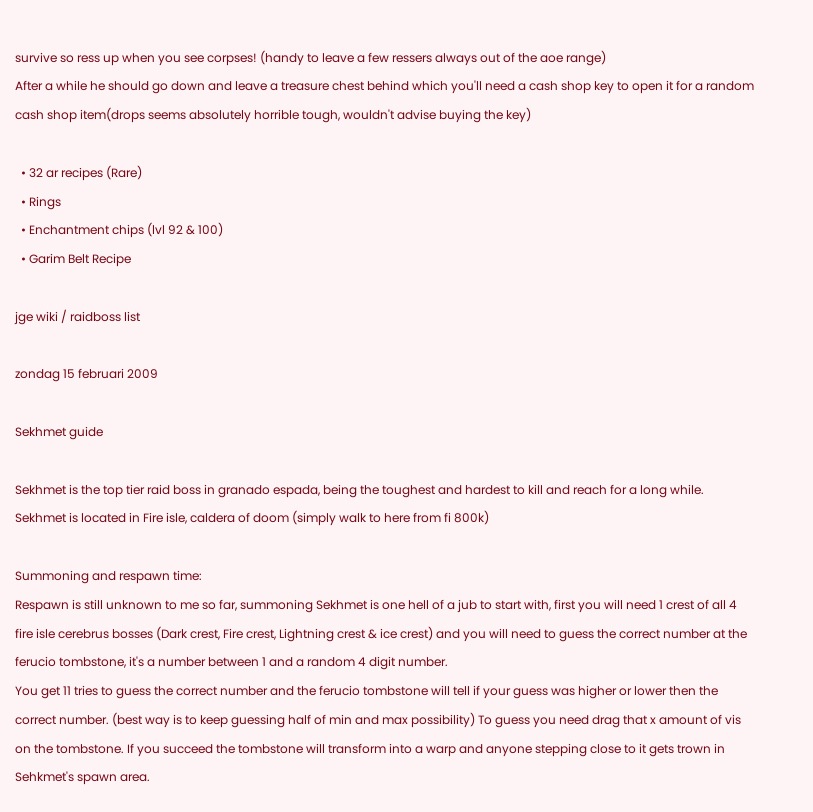survive so ress up when you see corpses! (handy to leave a few ressers always out of the aoe range)
After a while he should go down and leave a treasure chest behind which you'll need a cash shop key to open it for a random cash shop item(drops seems absolutely horrible tough, wouldn't advise buying the key)

  • 32 ar recipes (Rare)
  • Rings
  • Enchantment chips (lvl 92 & 100)
  • Garim Belt Recipe

jge wiki / raidboss list

zondag 15 februari 2009

Sekhmet guide

Sekhmet is the top tier raid boss in granado espada, being the toughest and hardest to kill and reach for a long while. Sekhmet is located in Fire isle, caldera of doom (simply walk to here from fi 800k)

Summoning and respawn time:
Respawn is still unknown to me so far, summoning Sekhmet is one hell of a jub to start with, first you will need 1 crest of all 4 fire isle cerebrus bosses (Dark crest, Fire crest, Lightning crest & ice crest) and you will need to guess the correct number at the ferucio tombstone, it's a number between 1 and a random 4 digit number.
You get 11 tries to guess the correct number and the ferucio tombstone will tell if your guess was higher or lower then the correct number. (best way is to keep guessing half of min and max possibility) To guess you need drag that x amount of vis on the tombstone. If you succeed the tombstone will transform into a warp and anyone stepping close to it gets trown in Sehkmet's spawn area.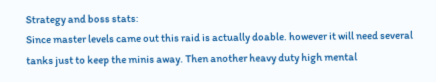Strategy and boss stats:
Since master levels came out this raid is actually doable. however it will need several tanks just to keep the minis away. Then another heavy duty high mental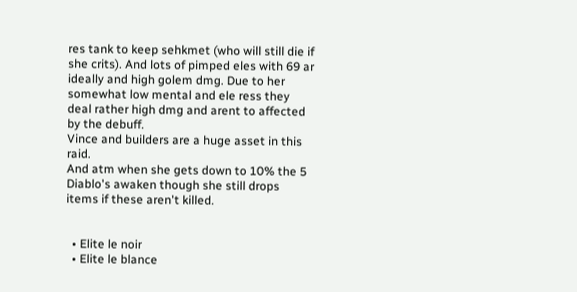res tank to keep sehkmet (who will still die if she crits). And lots of pimped eles with 69 ar ideally and high golem dmg. Due to her somewhat low mental and ele ress they deal rather high dmg and arent to affected by the debuff.
Vince and builders are a huge asset in this raid.
And atm when she gets down to 10% the 5 Diablo's awaken though she still drops items if these aren't killed.


  • Elite le noir
  • Elite le blance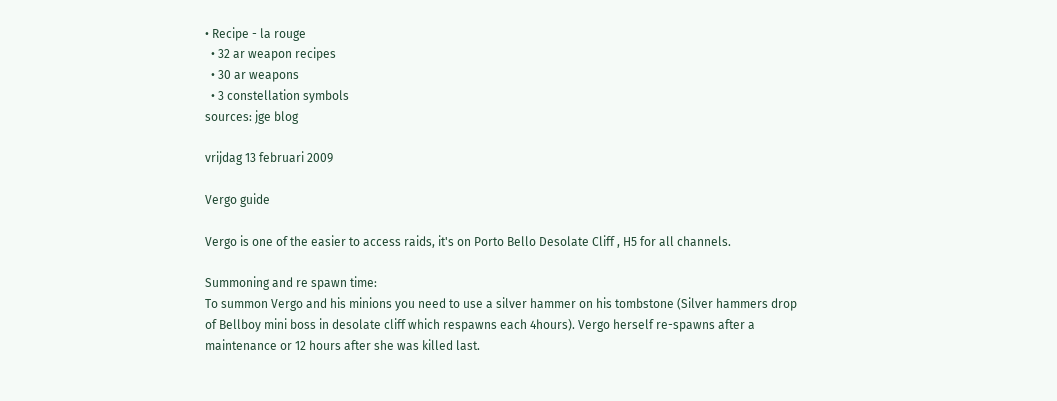• Recipe - la rouge
  • 32 ar weapon recipes
  • 30 ar weapons
  • 3 constellation symbols
sources: jge blog

vrijdag 13 februari 2009

Vergo guide

Vergo is one of the easier to access raids, it's on Porto Bello Desolate Cliff , H5 for all channels.

Summoning and re spawn time:
To summon Vergo and his minions you need to use a silver hammer on his tombstone (Silver hammers drop of Bellboy mini boss in desolate cliff which respawns each 4hours). Vergo herself re-spawns after a maintenance or 12 hours after she was killed last.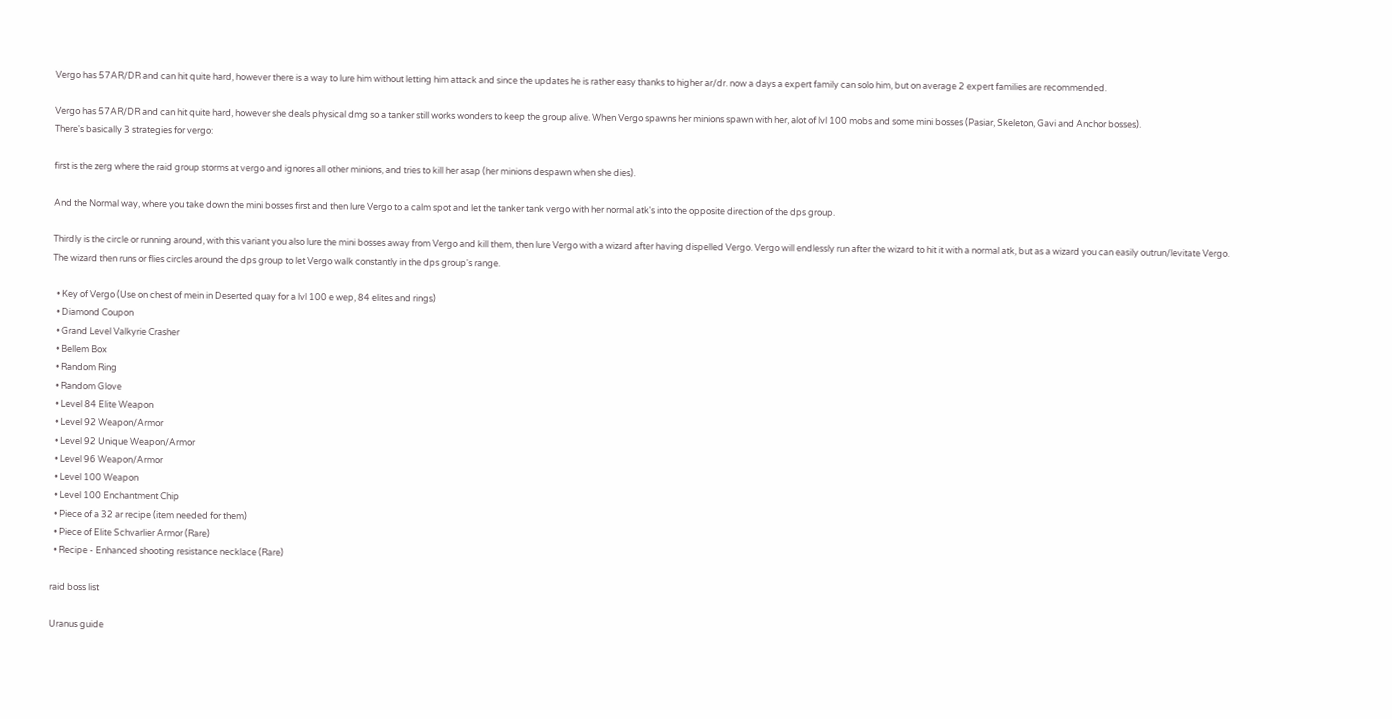Vergo has 57AR/DR and can hit quite hard, however there is a way to lure him without letting him attack and since the updates he is rather easy thanks to higher ar/dr. now a days a expert family can solo him, but on average 2 expert families are recommended.

Vergo has 57AR/DR and can hit quite hard, however she deals physical dmg so a tanker still works wonders to keep the group alive. When Vergo spawns her minions spawn with her, alot of lvl 100 mobs and some mini bosses (Pasiar, Skeleton, Gavi and Anchor bosses).
There's basically 3 strategies for vergo:

first is the zerg where the raid group storms at vergo and ignores all other minions, and tries to kill her asap (her minions despawn when she dies).

And the Normal way, where you take down the mini bosses first and then lure Vergo to a calm spot and let the tanker tank vergo with her normal atk's into the opposite direction of the dps group.

Thirdly is the circle or running around, with this variant you also lure the mini bosses away from Vergo and kill them, then lure Vergo with a wizard after having dispelled Vergo. Vergo will endlessly run after the wizard to hit it with a normal atk, but as a wizard you can easily outrun/levitate Vergo. The wizard then runs or flies circles around the dps group to let Vergo walk constantly in the dps group's range.

  • Key of Vergo (Use on chest of mein in Deserted quay for a lvl 100 e wep, 84 elites and rings)
  • Diamond Coupon
  • Grand Level Valkyrie Crasher
  • Bellem Box
  • Random Ring
  • Random Glove
  • Level 84 Elite Weapon
  • Level 92 Weapon/Armor
  • Level 92 Unique Weapon/Armor
  • Level 96 Weapon/Armor
  • Level 100 Weapon
  • Level 100 Enchantment Chip
  • Piece of a 32 ar recipe (item needed for them)
  • Piece of Elite Schvarlier Armor (Rare)
  • Recipe - Enhanced shooting resistance necklace (Rare)

raid boss list

Uranus guide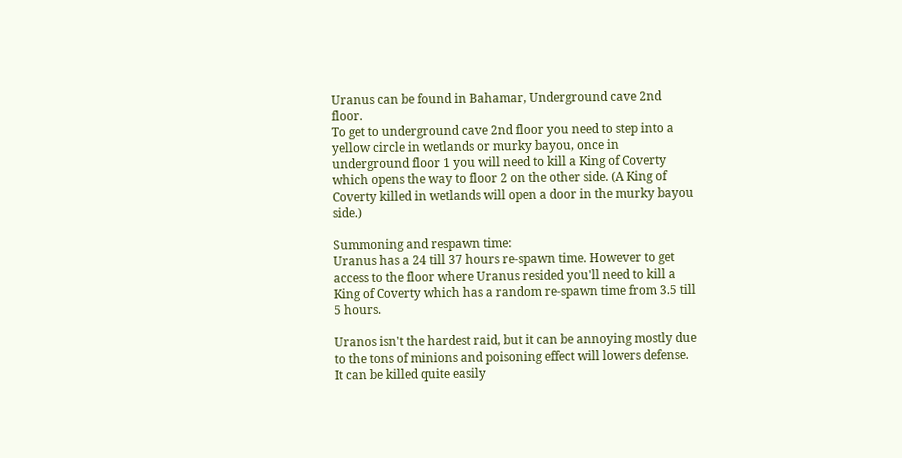Uranus can be found in Bahamar, Underground cave 2nd floor.
To get to underground cave 2nd floor you need to step into a yellow circle in wetlands or murky bayou, once in underground floor 1 you will need to kill a King of Coverty which opens the way to floor 2 on the other side. (A King of Coverty killed in wetlands will open a door in the murky bayou side.)

Summoning and respawn time:
Uranus has a 24 till 37 hours re-spawn time. However to get access to the floor where Uranus resided you'll need to kill a King of Coverty which has a random re-spawn time from 3.5 till 5 hours.

Uranos isn't the hardest raid, but it can be annoying mostly due to the tons of minions and poisoning effect will lowers defense. It can be killed quite easily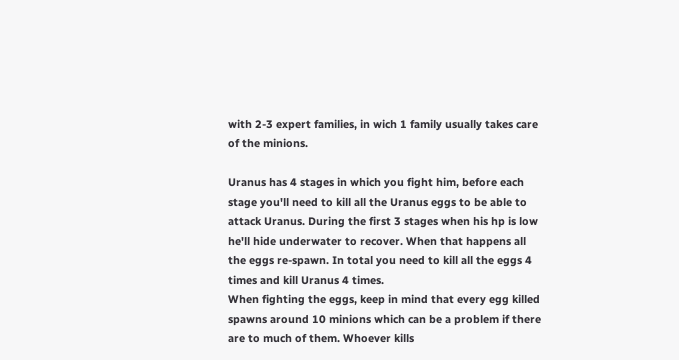with 2-3 expert families, in wich 1 family usually takes care of the minions.

Uranus has 4 stages in which you fight him, before each stage you'll need to kill all the Uranus eggs to be able to attack Uranus. During the first 3 stages when his hp is low he'll hide underwater to recover. When that happens all the eggs re-spawn. In total you need to kill all the eggs 4 times and kill Uranus 4 times.
When fighting the eggs, keep in mind that every egg killed spawns around 10 minions which can be a problem if there are to much of them. Whoever kills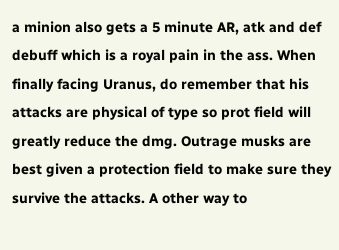a minion also gets a 5 minute AR, atk and def debuff which is a royal pain in the ass. When finally facing Uranus, do remember that his attacks are physical of type so prot field will greatly reduce the dmg. Outrage musks are best given a protection field to make sure they survive the attacks. A other way to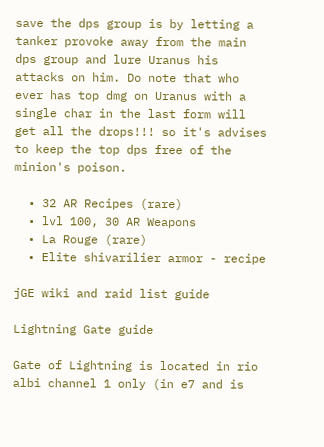save the dps group is by letting a tanker provoke away from the main dps group and lure Uranus his attacks on him. Do note that who ever has top dmg on Uranus with a single char in the last form will get all the drops!!! so it's advises to keep the top dps free of the minion's poison.

  • 32 AR Recipes (rare)
  • lvl 100, 30 AR Weapons
  • La Rouge (rare)
  • Elite shivarilier armor - recipe

jGE wiki and raid list guide

Lightning Gate guide

Gate of Lightning is located in rio albi channel 1 only (in e7 and is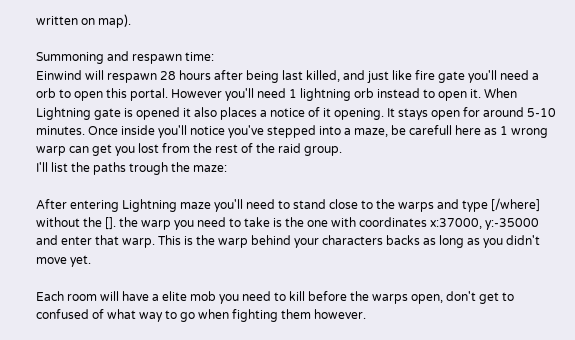written on map).

Summoning and respawn time:
Einwind will respawn 28 hours after being last killed, and just like fire gate you'll need a orb to open this portal. However you'll need 1 lightning orb instead to open it. When Lightning gate is opened it also places a notice of it opening. It stays open for around 5-10 minutes. Once inside you'll notice you've stepped into a maze, be carefull here as 1 wrong warp can get you lost from the rest of the raid group.
I'll list the paths trough the maze:

After entering Lightning maze you'll need to stand close to the warps and type [/where] without the []. the warp you need to take is the one with coordinates x:37000, y:-35000 and enter that warp. This is the warp behind your characters backs as long as you didn't move yet.

Each room will have a elite mob you need to kill before the warps open, don't get to confused of what way to go when fighting them however.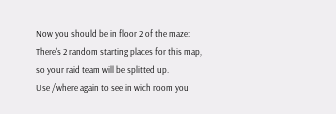Now you should be in floor 2 of the maze:
There's 2 random starting places for this map, so your raid team will be splitted up.
Use /where again to see in wich room you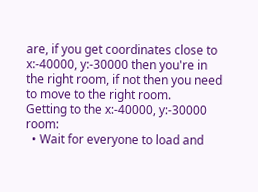are, if you get coordinates close to x:-40000, y:-30000 then you're in the right room, if not then you need to move to the right room.
Getting to the x:-40000, y:-30000 room:
  • Wait for everyone to load and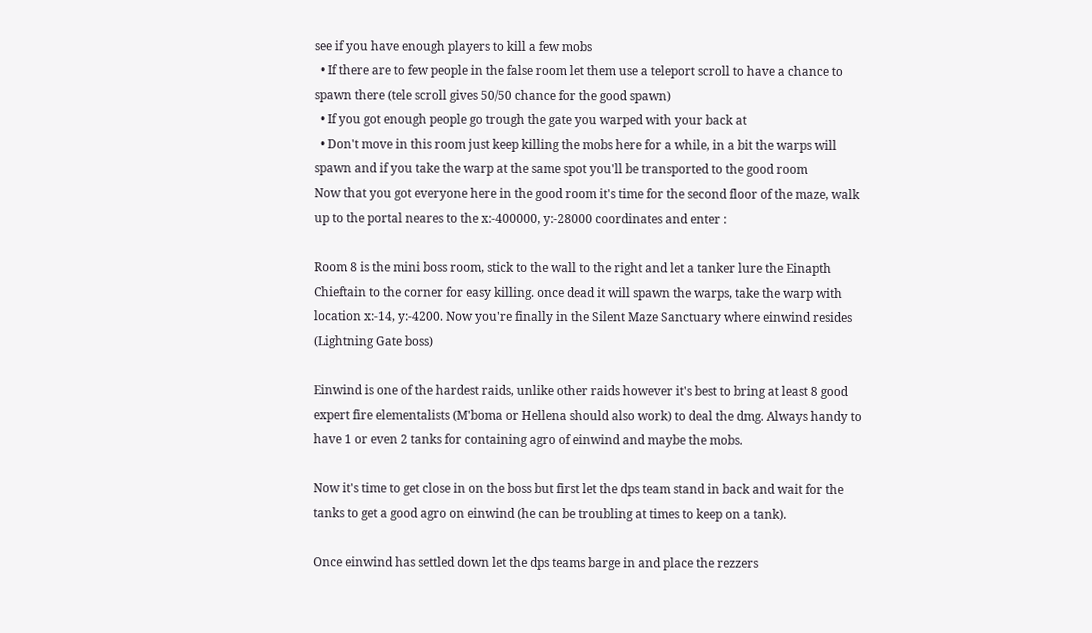see if you have enough players to kill a few mobs
  • If there are to few people in the false room let them use a teleport scroll to have a chance to spawn there (tele scroll gives 50/50 chance for the good spawn)
  • If you got enough people go trough the gate you warped with your back at
  • Don't move in this room just keep killing the mobs here for a while, in a bit the warps will spawn and if you take the warp at the same spot you'll be transported to the good room
Now that you got everyone here in the good room it's time for the second floor of the maze, walk up to the portal neares to the x:-400000, y:-28000 coordinates and enter :

Room 8 is the mini boss room, stick to the wall to the right and let a tanker lure the Einapth Chieftain to the corner for easy killing. once dead it will spawn the warps, take the warp with location x:-14, y:-4200. Now you're finally in the Silent Maze Sanctuary where einwind resides (Lightning Gate boss)

Einwind is one of the hardest raids, unlike other raids however it's best to bring at least 8 good expert fire elementalists (M'boma or Hellena should also work) to deal the dmg. Always handy to have 1 or even 2 tanks for containing agro of einwind and maybe the mobs.

Now it's time to get close in on the boss but first let the dps team stand in back and wait for the tanks to get a good agro on einwind (he can be troubling at times to keep on a tank).

Once einwind has settled down let the dps teams barge in and place the rezzers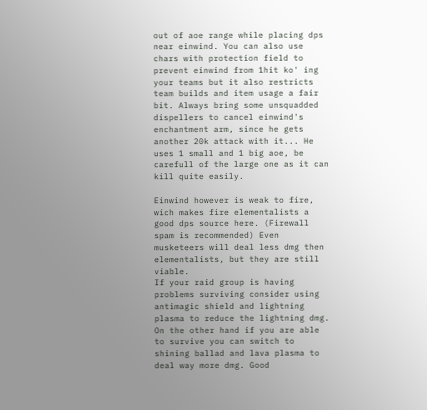out of aoe range while placing dps near einwind. You can also use chars with protection field to prevent einwind from 1hit ko' ing your teams but it also restricts team builds and item usage a fair bit. Always bring some unsquadded dispellers to cancel einwind's enchantment arm, since he gets another 20k attack with it... He uses 1 small and 1 big aoe, be carefull of the large one as it can kill quite easily.

Einwind however is weak to fire, wich makes fire elementalists a good dps source here. (Firewall spam is recommended) Even musketeers will deal less dmg then elementalists, but they are still viable.
If your raid group is having problems surviving consider using antimagic shield and lightning plasma to reduce the lightning dmg. On the other hand if you are able to survive you can switch to shining ballad and lava plasma to deal way more dmg. Good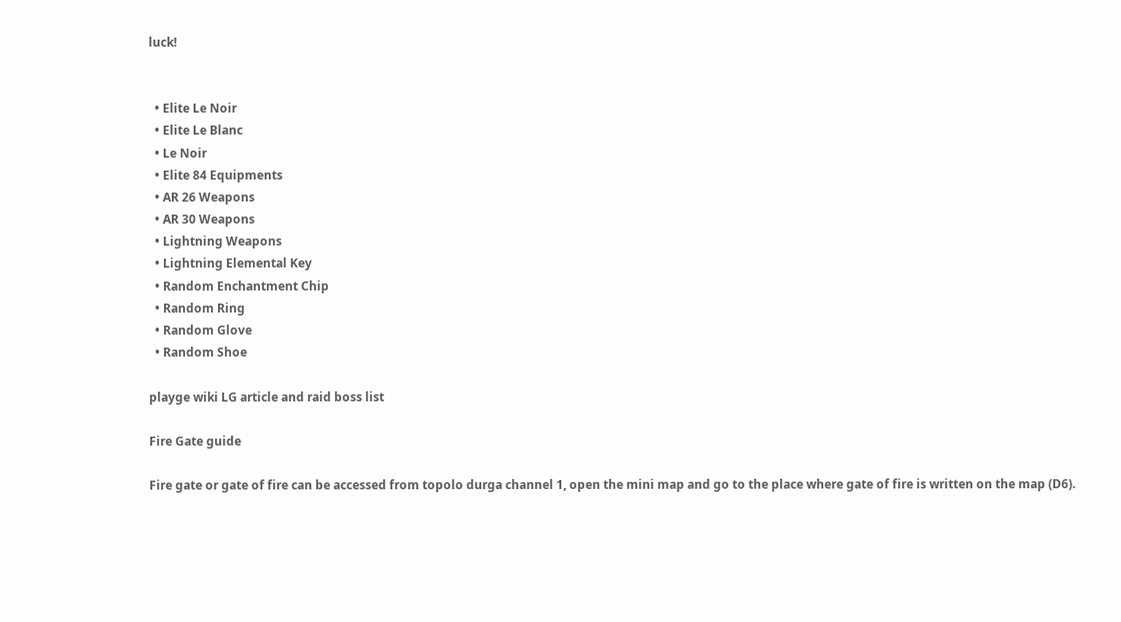luck!


  • Elite Le Noir
  • Elite Le Blanc
  • Le Noir
  • Elite 84 Equipments
  • AR 26 Weapons
  • AR 30 Weapons
  • Lightning Weapons
  • Lightning Elemental Key
  • Random Enchantment Chip
  • Random Ring
  • Random Glove
  • Random Shoe

playge wiki LG article and raid boss list

Fire Gate guide

Fire gate or gate of fire can be accessed from topolo durga channel 1, open the mini map and go to the place where gate of fire is written on the map (D6).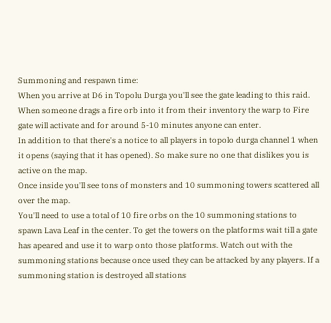Summoning and respawn time:
When you arrive at D6 in Topolu Durga you'll see the gate leading to this raid. When someone drags a fire orb into it from their inventory the warp to Fire gate will activate and for around 5-10 minutes anyone can enter.
In addition to that there's a notice to all players in topolo durga channel 1 when it opens (saying that it has opened). So make sure no one that dislikes you is active on the map.
Once inside you'll see tons of monsters and 10 summoning towers scattered all over the map.
You'll need to use a total of 10 fire orbs on the 10 summoning stations to spawn Lava Leaf in the center. To get the towers on the platforms wait till a gate has apeared and use it to warp onto those platforms. Watch out with the summoning stations because once used they can be attacked by any players. If a summoning station is destroyed all stations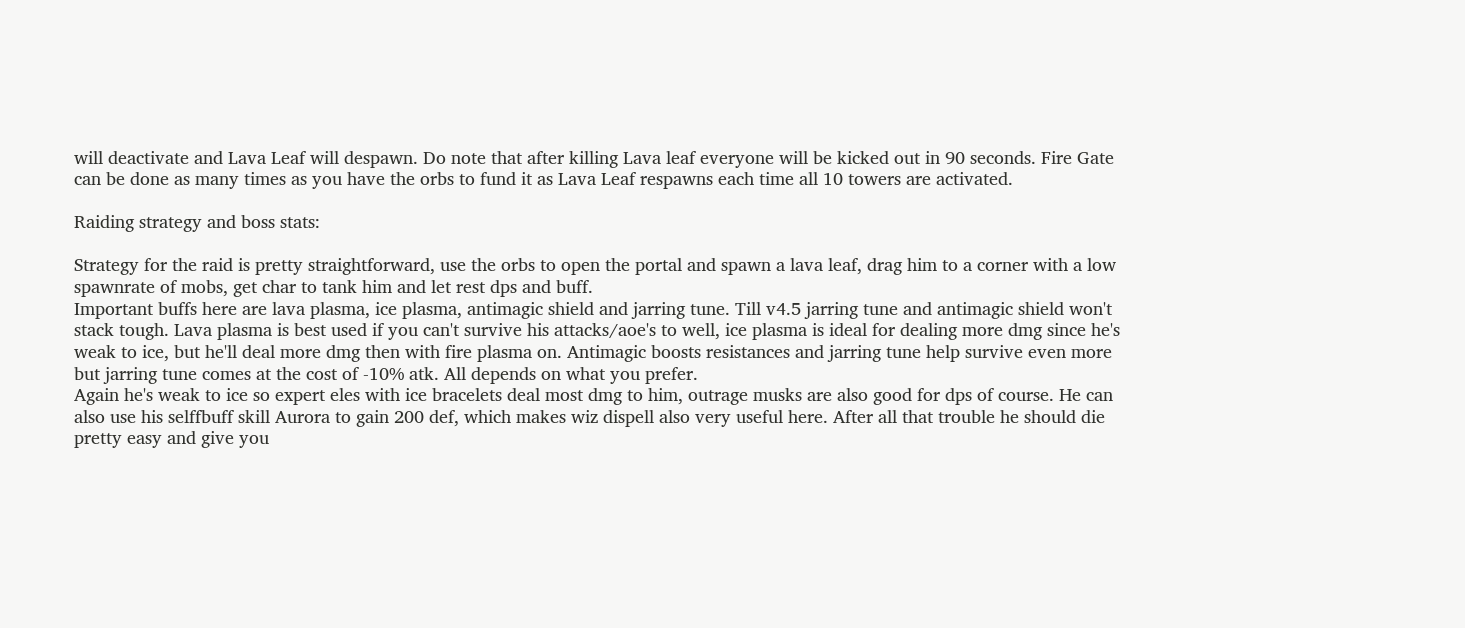will deactivate and Lava Leaf will despawn. Do note that after killing Lava leaf everyone will be kicked out in 90 seconds. Fire Gate can be done as many times as you have the orbs to fund it as Lava Leaf respawns each time all 10 towers are activated.

Raiding strategy and boss stats:

Strategy for the raid is pretty straightforward, use the orbs to open the portal and spawn a lava leaf, drag him to a corner with a low spawnrate of mobs, get char to tank him and let rest dps and buff.
Important buffs here are lava plasma, ice plasma, antimagic shield and jarring tune. Till v4.5 jarring tune and antimagic shield won't stack tough. Lava plasma is best used if you can't survive his attacks/aoe's to well, ice plasma is ideal for dealing more dmg since he's weak to ice, but he'll deal more dmg then with fire plasma on. Antimagic boosts resistances and jarring tune help survive even more but jarring tune comes at the cost of -10% atk. All depends on what you prefer.
Again he's weak to ice so expert eles with ice bracelets deal most dmg to him, outrage musks are also good for dps of course. He can also use his selffbuff skill Aurora to gain 200 def, which makes wiz dispell also very useful here. After all that trouble he should die pretty easy and give you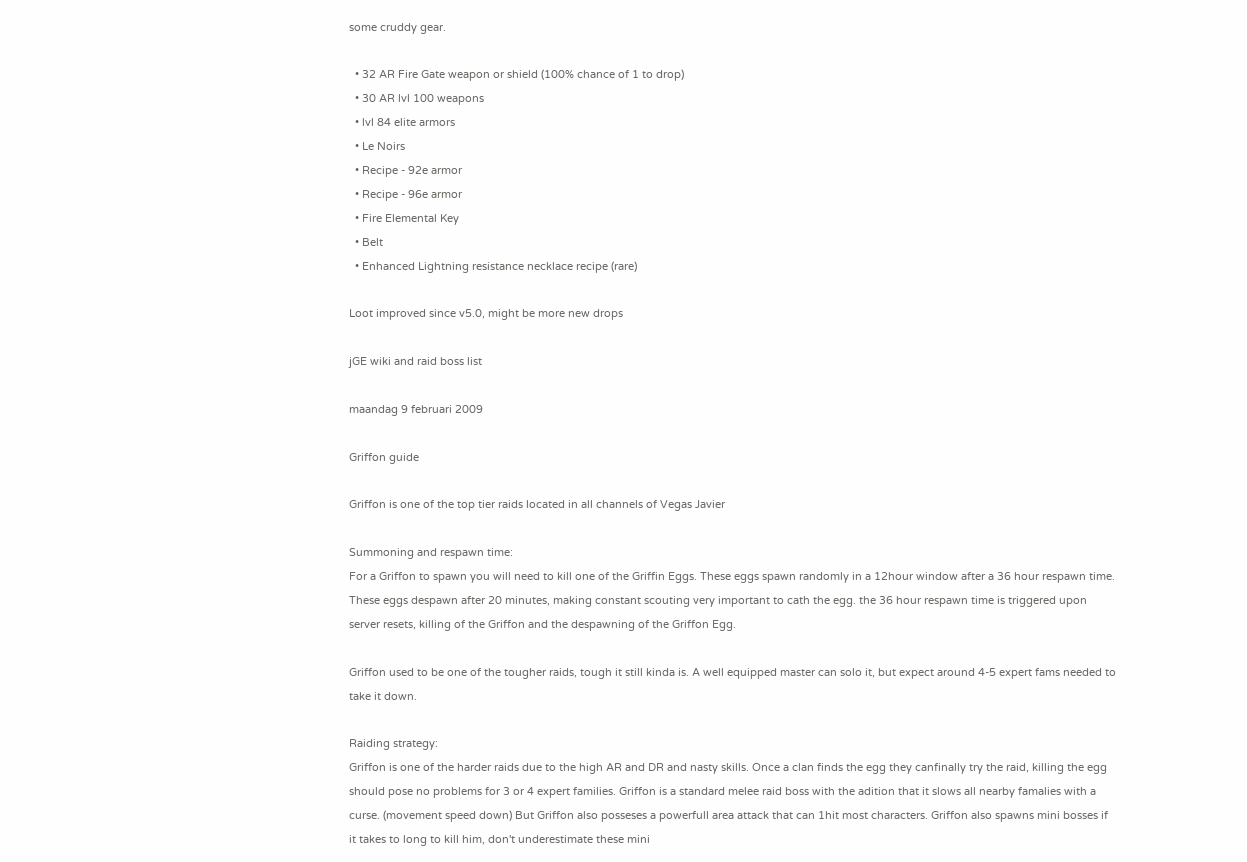some cruddy gear.

  • 32 AR Fire Gate weapon or shield (100% chance of 1 to drop)
  • 30 AR lvl 100 weapons
  • lvl 84 elite armors
  • Le Noirs
  • Recipe - 92e armor
  • Recipe - 96e armor
  • Fire Elemental Key
  • Belt
  • Enhanced Lightning resistance necklace recipe (rare)

Loot improved since v5.0, might be more new drops

jGE wiki and raid boss list

maandag 9 februari 2009

Griffon guide

Griffon is one of the top tier raids located in all channels of Vegas Javier

Summoning and respawn time:
For a Griffon to spawn you will need to kill one of the Griffin Eggs. These eggs spawn randomly in a 12hour window after a 36 hour respawn time. These eggs despawn after 20 minutes, making constant scouting very important to cath the egg. the 36 hour respawn time is triggered upon server resets, killing of the Griffon and the despawning of the Griffon Egg.

Griffon used to be one of the tougher raids, tough it still kinda is. A well equipped master can solo it, but expect around 4-5 expert fams needed to take it down.

Raiding strategy:
Griffon is one of the harder raids due to the high AR and DR and nasty skills. Once a clan finds the egg they canfinally try the raid, killing the egg should pose no problems for 3 or 4 expert families. Griffon is a standard melee raid boss with the adition that it slows all nearby famalies with a curse. (movement speed down) But Griffon also posseses a powerfull area attack that can 1hit most characters. Griffon also spawns mini bosses if it takes to long to kill him, don't underestimate these mini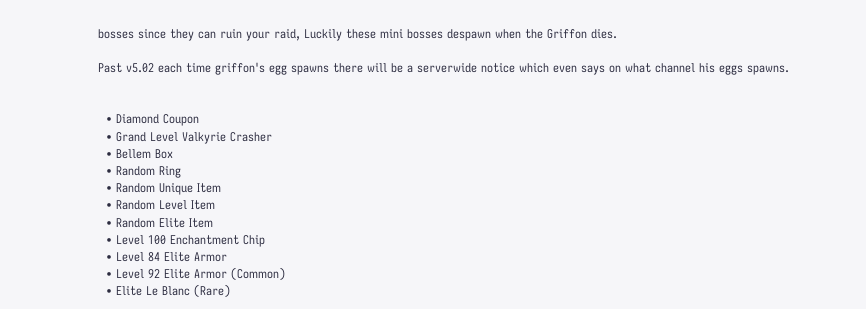bosses since they can ruin your raid, Luckily these mini bosses despawn when the Griffon dies.

Past v5.02 each time griffon's egg spawns there will be a serverwide notice which even says on what channel his eggs spawns.


  • Diamond Coupon
  • Grand Level Valkyrie Crasher
  • Bellem Box
  • Random Ring
  • Random Unique Item
  • Random Level Item
  • Random Elite Item
  • Level 100 Enchantment Chip
  • Level 84 Elite Armor
  • Level 92 Elite Armor (Common)
  • Elite Le Blanc (Rare)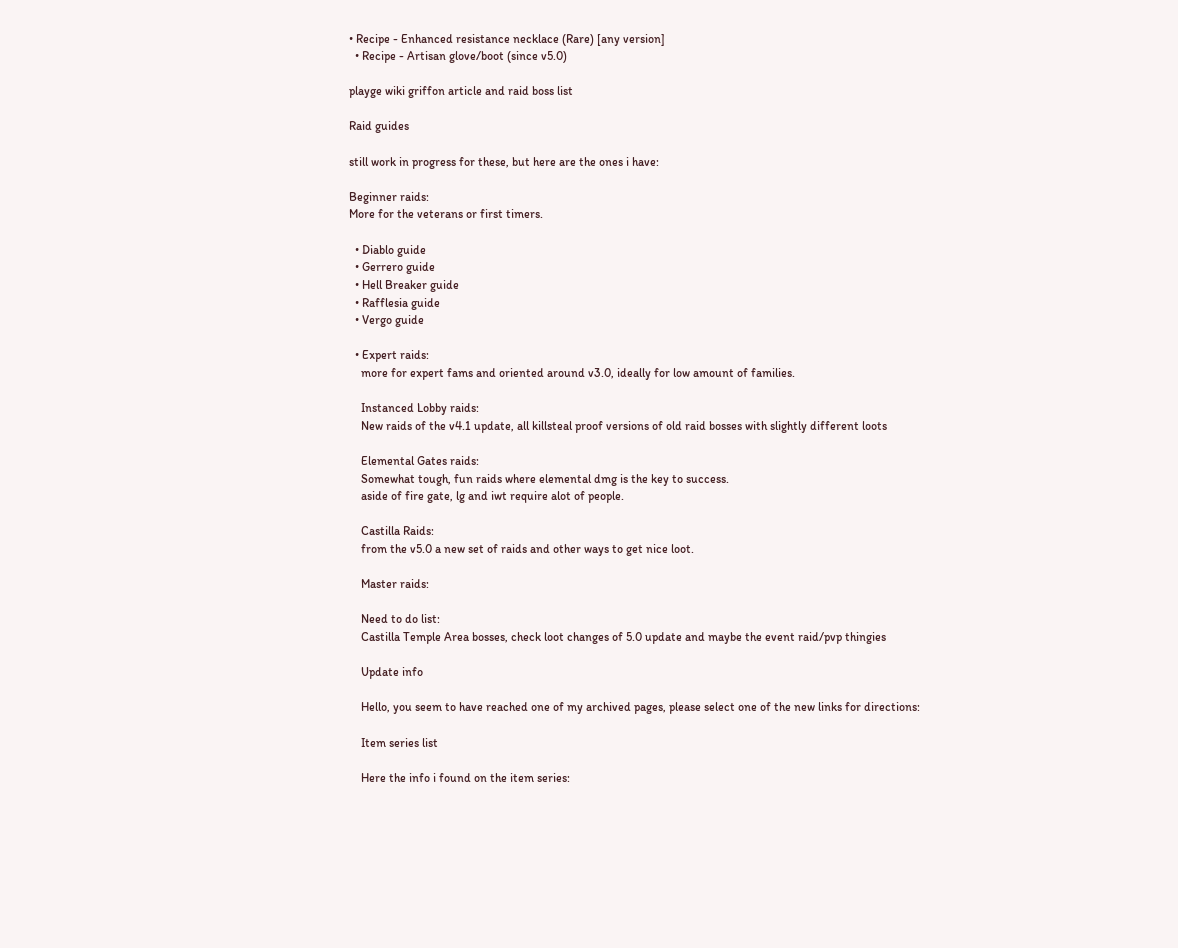• Recipe - Enhanced resistance necklace (Rare) [any version]
  • Recipe - Artisan glove/boot (since v5.0)

playge wiki griffon article and raid boss list

Raid guides

still work in progress for these, but here are the ones i have:

Beginner raids:
More for the veterans or first timers.

  • Diablo guide
  • Gerrero guide
  • Hell Breaker guide
  • Rafflesia guide
  • Vergo guide

  • Expert raids:
    more for expert fams and oriented around v3.0, ideally for low amount of families.

    Instanced Lobby raids:
    New raids of the v4.1 update, all killsteal proof versions of old raid bosses with slightly different loots

    Elemental Gates raids:
    Somewhat tough, fun raids where elemental dmg is the key to success.
    aside of fire gate, lg and iwt require alot of people.

    Castilla Raids:
    from the v5.0 a new set of raids and other ways to get nice loot.

    Master raids:

    Need to do list:
    Castilla Temple Area bosses, check loot changes of 5.0 update and maybe the event raid/pvp thingies

    Update info

    Hello, you seem to have reached one of my archived pages, please select one of the new links for directions:

    Item series list

    Here the info i found on the item series: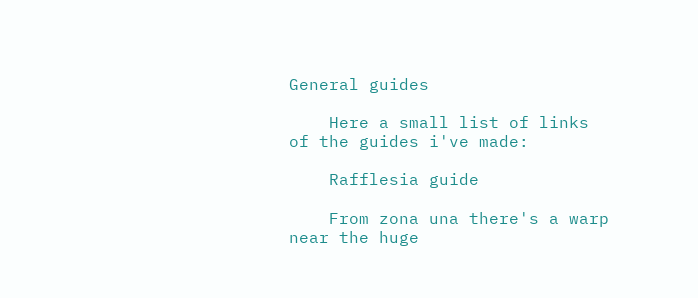General guides

    Here a small list of links of the guides i've made:

    Rafflesia guide

    From zona una there's a warp near the huge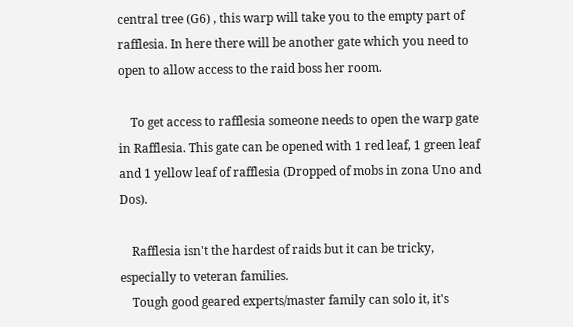central tree (G6) , this warp will take you to the empty part of rafflesia. In here there will be another gate which you need to open to allow access to the raid boss her room.

    To get access to rafflesia someone needs to open the warp gate in Rafflesia. This gate can be opened with 1 red leaf, 1 green leaf and 1 yellow leaf of rafflesia (Dropped of mobs in zona Uno and Dos).

    Rafflesia isn't the hardest of raids but it can be tricky, especially to veteran families.
    Tough good geared experts/master family can solo it, it's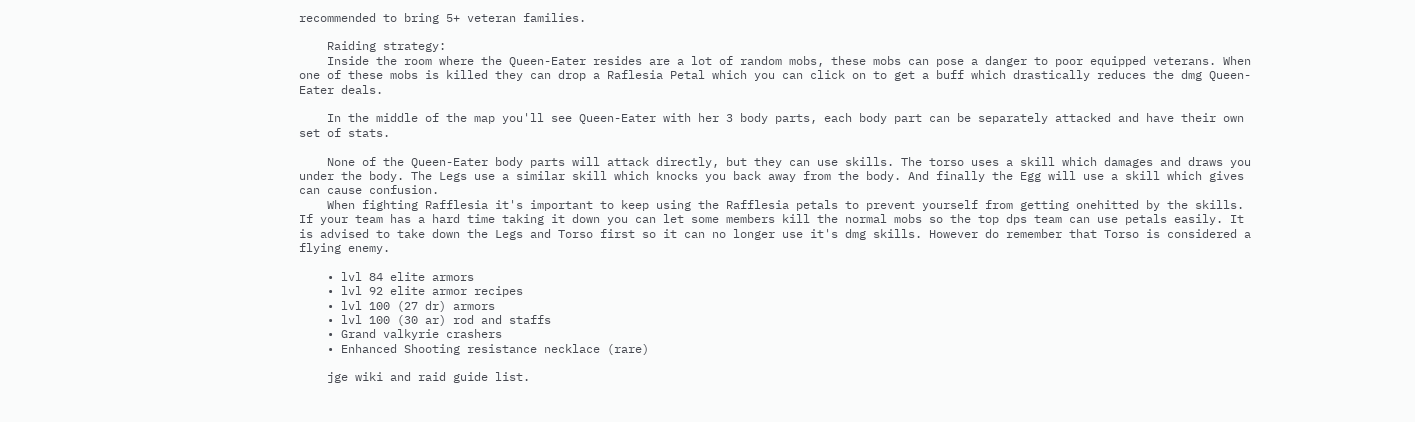recommended to bring 5+ veteran families.

    Raiding strategy:
    Inside the room where the Queen-Eater resides are a lot of random mobs, these mobs can pose a danger to poor equipped veterans. When one of these mobs is killed they can drop a Raflesia Petal which you can click on to get a buff which drastically reduces the dmg Queen-Eater deals.

    In the middle of the map you'll see Queen-Eater with her 3 body parts, each body part can be separately attacked and have their own set of stats.

    None of the Queen-Eater body parts will attack directly, but they can use skills. The torso uses a skill which damages and draws you under the body. The Legs use a similar skill which knocks you back away from the body. And finally the Egg will use a skill which gives can cause confusion.
    When fighting Rafflesia it's important to keep using the Rafflesia petals to prevent yourself from getting onehitted by the skills. If your team has a hard time taking it down you can let some members kill the normal mobs so the top dps team can use petals easily. It is advised to take down the Legs and Torso first so it can no longer use it's dmg skills. However do remember that Torso is considered a flying enemy.

    • lvl 84 elite armors
    • lvl 92 elite armor recipes
    • lvl 100 (27 dr) armors
    • lvl 100 (30 ar) rod and staffs
    • Grand valkyrie crashers
    • Enhanced Shooting resistance necklace (rare)

    jge wiki and raid guide list.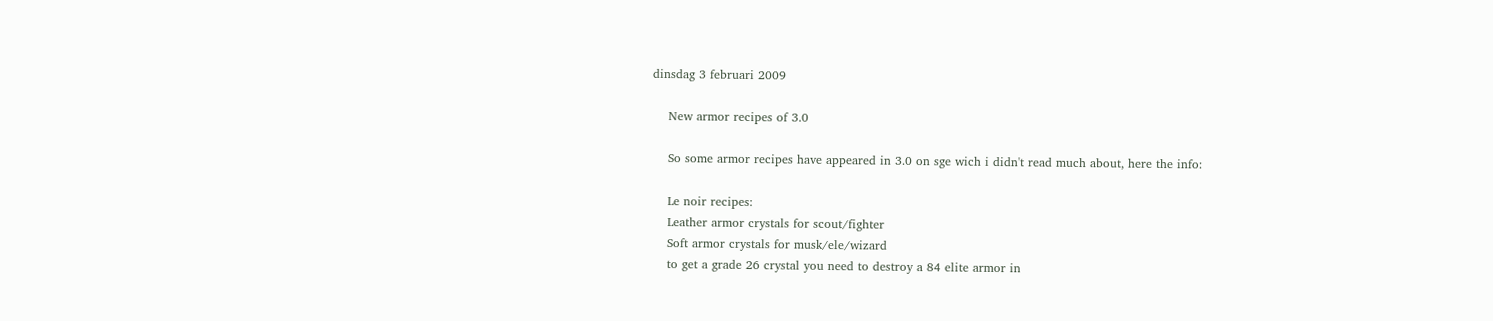dinsdag 3 februari 2009

    New armor recipes of 3.0

    So some armor recipes have appeared in 3.0 on sge wich i didn't read much about, here the info:

    Le noir recipes:
    Leather armor crystals for scout/fighter
    Soft armor crystals for musk/ele/wizard
    to get a grade 26 crystal you need to destroy a 84 elite armor in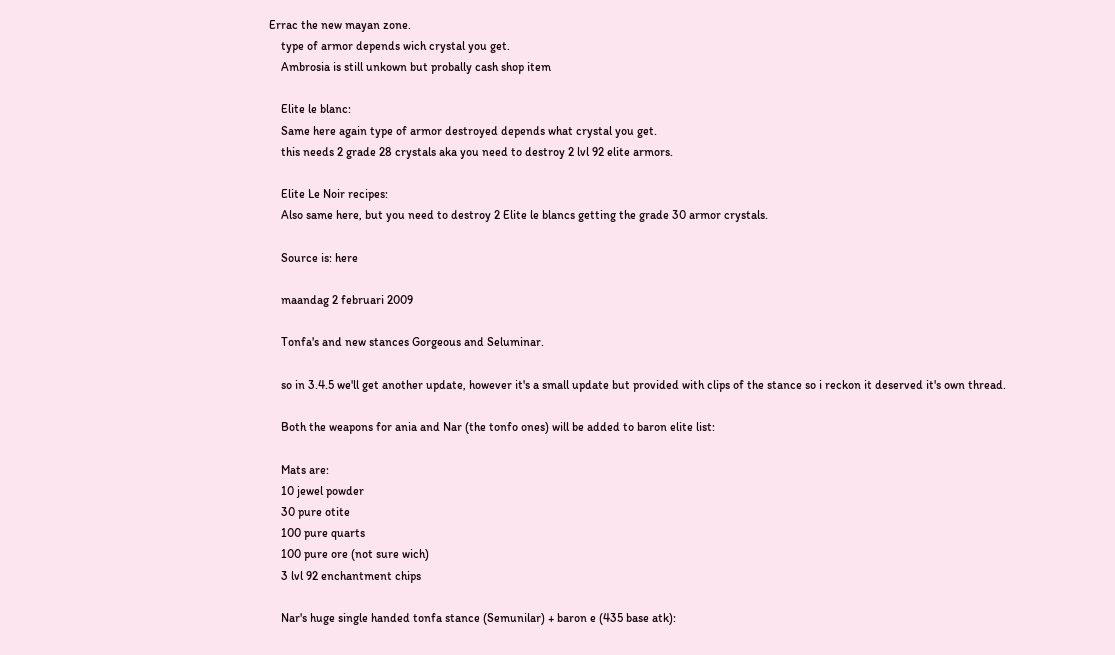Errac the new mayan zone.
    type of armor depends wich crystal you get.
    Ambrosia is still unkown but probally cash shop item

    Elite le blanc:
    Same here again type of armor destroyed depends what crystal you get.
    this needs 2 grade 28 crystals aka you need to destroy 2 lvl 92 elite armors.

    Elite Le Noir recipes:
    Also same here, but you need to destroy 2 Elite le blancs getting the grade 30 armor crystals.

    Source is: here

    maandag 2 februari 2009

    Tonfa's and new stances Gorgeous and Seluminar.

    so in 3.4.5 we'll get another update, however it's a small update but provided with clips of the stance so i reckon it deserved it's own thread.

    Both the weapons for ania and Nar (the tonfo ones) will be added to baron elite list:

    Mats are:
    10 jewel powder
    30 pure otite
    100 pure quarts
    100 pure ore (not sure wich)
    3 lvl 92 enchantment chips

    Nar's huge single handed tonfa stance (Semunilar) + baron e (435 base atk):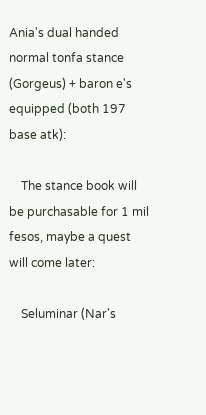Ania's dual handed normal tonfa stance (Gorgeus) + baron e's equipped (both 197 base atk):

    The stance book will be purchasable for 1 mil fesos, maybe a quest will come later:

    Seluminar (Nar's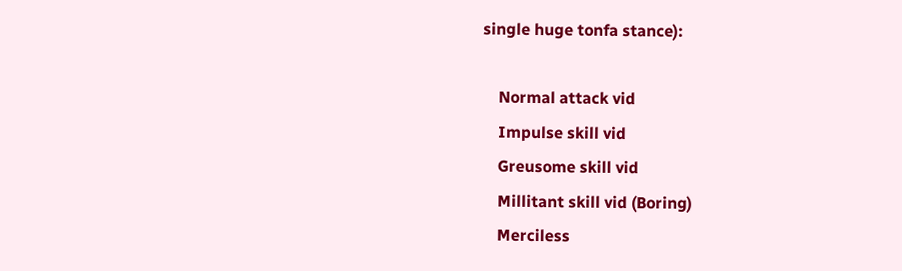single huge tonfa stance):

    Normal attack vid
    Impulse skill vid
    Greusome skill vid
    Millitant skill vid (Boring)
    Merciless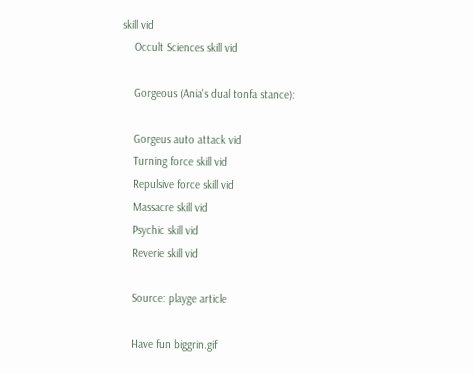skill vid
    Occult Sciences skill vid

    Gorgeous (Ania's dual tonfa stance):

    Gorgeus auto attack vid
    Turning force skill vid
    Repulsive force skill vid
    Massacre skill vid
    Psychic skill vid
    Reverie skill vid

    Source: playge article

    Have fun biggrin.gif